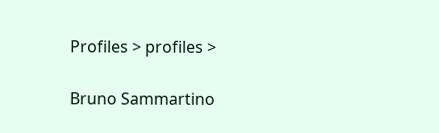Profiles > profiles >

Bruno Sammartino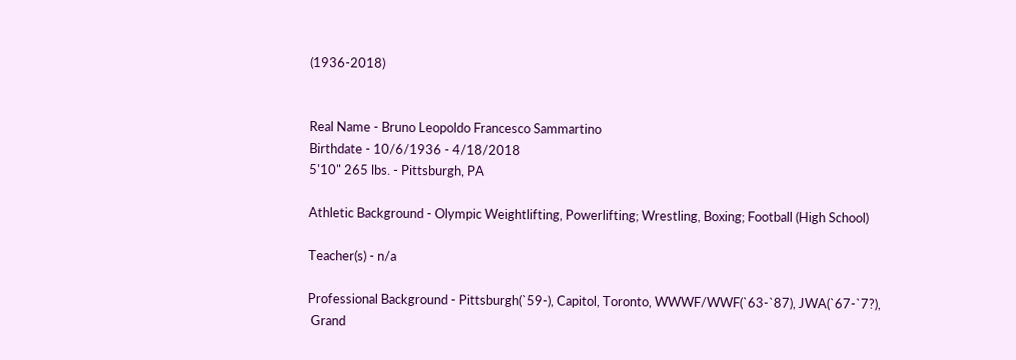(1936-2018)


Real Name - Bruno Leopoldo Francesco Sammartino
Birthdate - 10/6/1936 - 4/18/2018
5'10" 265 lbs. - Pittsburgh, PA

Athletic Background - Olympic Weightlifting, Powerlifting; Wrestling, Boxing; Football (High School)

Teacher(s) - n/a

Professional Background - Pittsburgh(`59-), Capitol, Toronto, WWWF/WWF(`63-`87), JWA(`67-`7?),
 Grand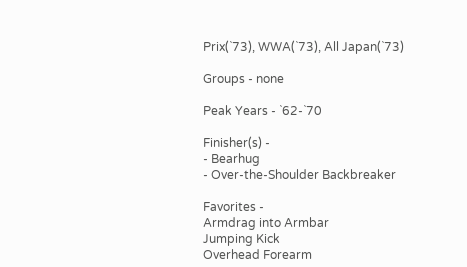Prix(`73), WWA(`73), All Japan(`73)

Groups - none

Peak Years - `62-`70

Finisher(s) -
- Bearhug
- Over-the-Shoulder Backbreaker

Favorites -
Armdrag into Armbar
Jumping Kick
Overhead Forearm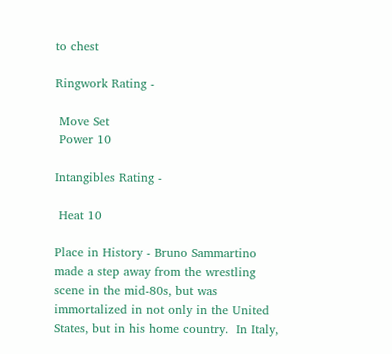to chest

Ringwork Rating -

 Move Set
 Power 10

Intangibles Rating -

 Heat 10

Place in History - Bruno Sammartino made a step away from the wrestling scene in the mid-80s, but was immortalized in not only in the United States, but in his home country.  In Italy,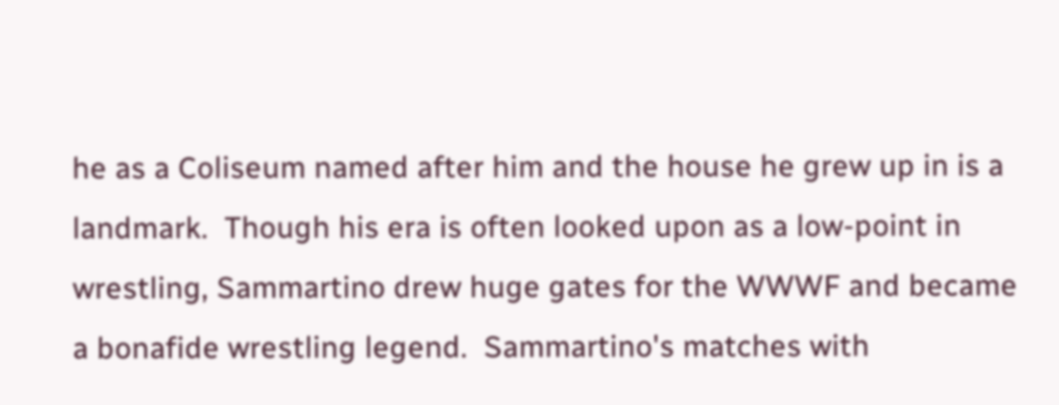he as a Coliseum named after him and the house he grew up in is a landmark.  Though his era is often looked upon as a low-point in wrestling, Sammartino drew huge gates for the WWWF and became a bonafide wrestling legend.  Sammartino's matches with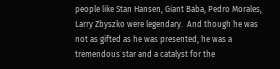people like Stan Hansen, Giant Baba, Pedro Morales, Larry Zbyszko were legendary.  And though he was not as gifted as he was presented, he was a tremendous star and a catalyst for the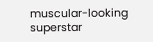muscular-looking superstar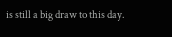is still a big draw to this day.